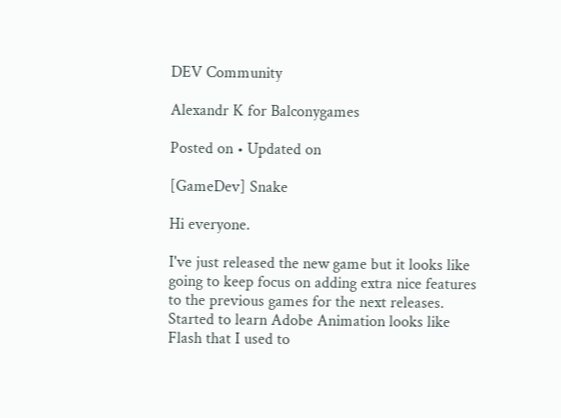DEV Community

Alexandr K for Balconygames

Posted on • Updated on

[GameDev] Snake

Hi everyone.

I've just released the new game but it looks like going to keep focus on adding extra nice features to the previous games for the next releases. Started to learn Adobe Animation looks like Flash that I used to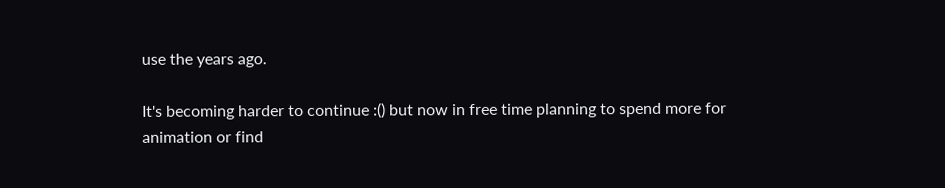use the years ago.

It's becoming harder to continue :() but now in free time planning to spend more for animation or find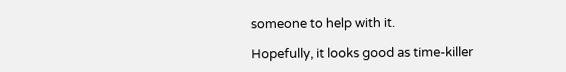someone to help with it.

Hopefully, it looks good as time-killer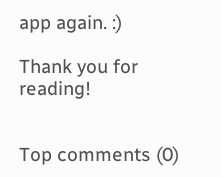app again. :)

Thank you for reading!


Top comments (0)